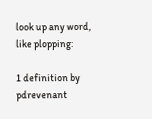look up any word, like plopping:

1 definition by pdrevenant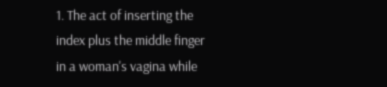1. The act of inserting the index plus the middle finger in a woman's vagina while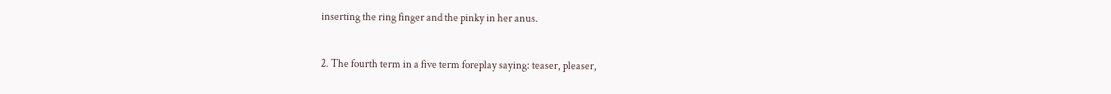inserting the ring finger and the pinky in her anus.

2. The fourth term in a five term foreplay saying: teaser, pleaser,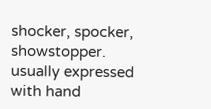shocker, spocker, showstopper. usually expressed with hand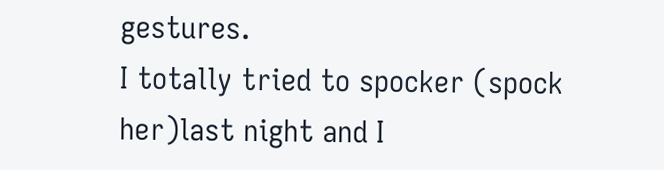gestures.
I totally tried to spocker (spock her)last night and I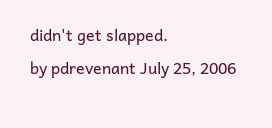didn't get slapped.
by pdrevenant July 25, 2006